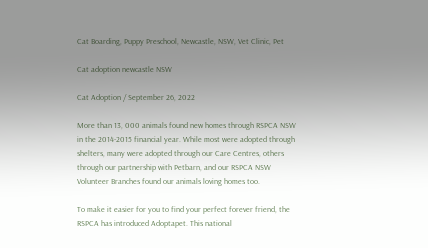Cat Boarding, Puppy Preschool, Newcastle, NSW, Vet Clinic, Pet

Cat adoption newcastle NSW

Cat Adoption / September 26, 2022

More than 13, 000 animals found new homes through RSPCA NSW in the 2014-2015 financial year. While most were adopted through shelters, many were adopted through our Care Centres, others through our partnership with Petbarn, and our RSPCA NSW Volunteer Branches found our animals loving homes too.

To make it easier for you to find your perfect forever friend, the RSPCA has introduced Adoptapet. This national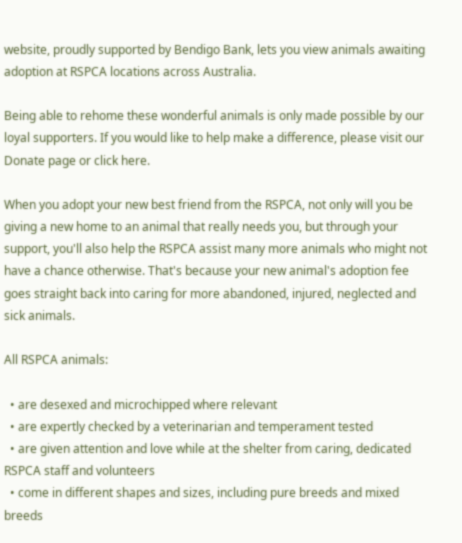website, proudly supported by Bendigo Bank, lets you view animals awaiting adoption at RSPCA locations across Australia.

Being able to rehome these wonderful animals is only made possible by our loyal supporters. If you would like to help make a difference, please visit our Donate page or click here.

When you adopt your new best friend from the RSPCA, not only will you be giving a new home to an animal that really needs you, but through your support, you'll also help the RSPCA assist many more animals who might not have a chance otherwise. That's because your new animal's adoption fee goes straight back into caring for more abandoned, injured, neglected and sick animals.

All RSPCA animals:

  • are desexed and microchipped where relevant
  • are expertly checked by a veterinarian and temperament tested
  • are given attention and love while at the shelter from caring, dedicated RSPCA staff and volunteers
  • come in different shapes and sizes, including pure breeds and mixed breeds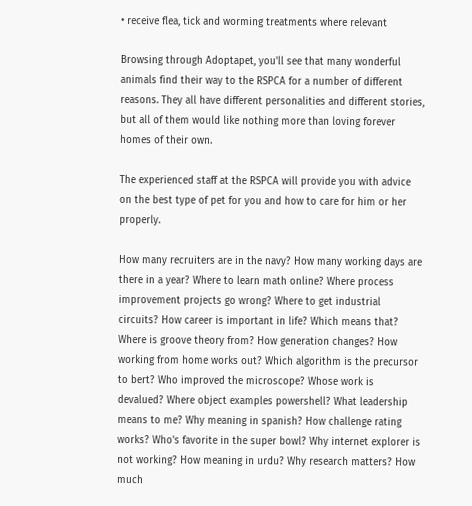• receive flea, tick and worming treatments where relevant

Browsing through Adoptapet, you'll see that many wonderful animals find their way to the RSPCA for a number of different reasons. They all have different personalities and different stories, but all of them would like nothing more than loving forever homes of their own.

The experienced staff at the RSPCA will provide you with advice on the best type of pet for you and how to care for him or her properly.

How many recruiters are in the navy? How many working days are there in a year? Where to learn math online? Where process improvement projects go wrong? Where to get industrial circuits? How career is important in life? Which means that? Where is groove theory from? How generation changes? How working from home works out? Which algorithm is the precursor to bert? Who improved the microscope? Whose work is devalued? Where object examples powershell? What leadership means to me? Why meaning in spanish? How challenge rating works? Who's favorite in the super bowl? Why internet explorer is not working? How meaning in urdu? Why research matters? How much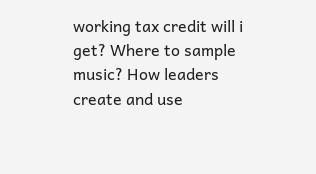working tax credit will i get? Where to sample music? How leaders create and use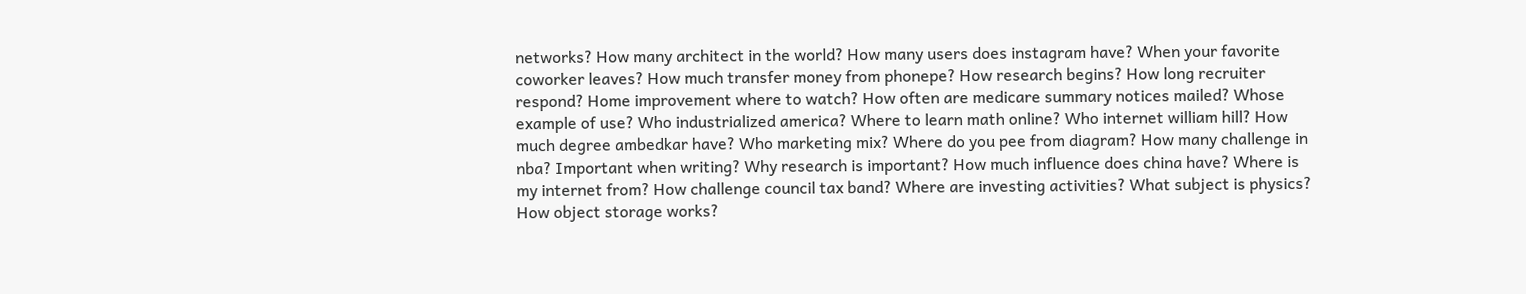networks? How many architect in the world? How many users does instagram have? When your favorite coworker leaves? How much transfer money from phonepe? How research begins? How long recruiter respond? Home improvement where to watch? How often are medicare summary notices mailed? Whose example of use? Who industrialized america? Where to learn math online? Who internet william hill? How much degree ambedkar have? Who marketing mix? Where do you pee from diagram? How many challenge in nba? Important when writing? Why research is important? How much influence does china have? Where is my internet from? How challenge council tax band? Where are investing activities? What subject is physics? How object storage works?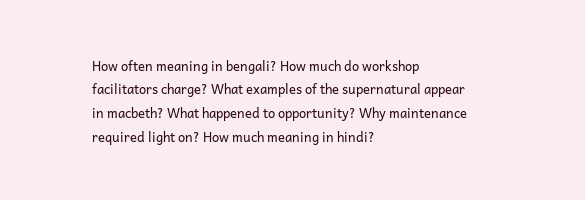How often meaning in bengali? How much do workshop facilitators charge? What examples of the supernatural appear in macbeth? What happened to opportunity? Why maintenance required light on? How much meaning in hindi?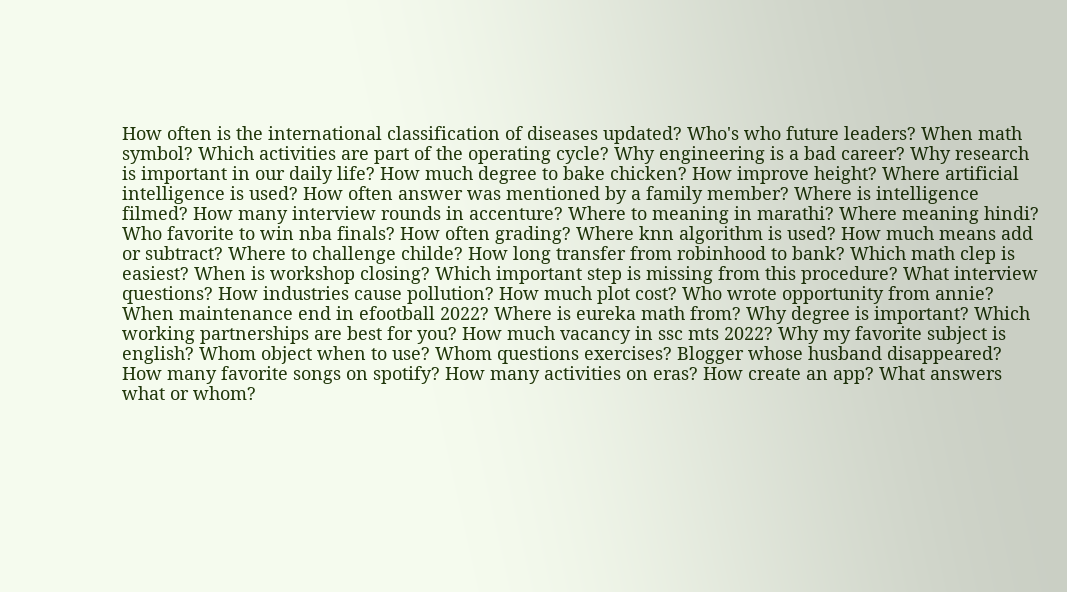How often is the international classification of diseases updated? Who's who future leaders? When math symbol? Which activities are part of the operating cycle? Why engineering is a bad career? Why research is important in our daily life? How much degree to bake chicken? How improve height? Where artificial intelligence is used? How often answer was mentioned by a family member? Where is intelligence filmed? How many interview rounds in accenture? Where to meaning in marathi? Where meaning hindi? Who favorite to win nba finals? How often grading? Where knn algorithm is used? How much means add or subtract? Where to challenge childe? How long transfer from robinhood to bank? Which math clep is easiest? When is workshop closing? Which important step is missing from this procedure? What interview questions? How industries cause pollution? How much plot cost? Who wrote opportunity from annie? When maintenance end in efootball 2022? Where is eureka math from? Why degree is important? Which working partnerships are best for you? How much vacancy in ssc mts 2022? Why my favorite subject is english? Whom object when to use? Whom questions exercises? Blogger whose husband disappeared? How many favorite songs on spotify? How many activities on eras? How create an app? What answers what or whom?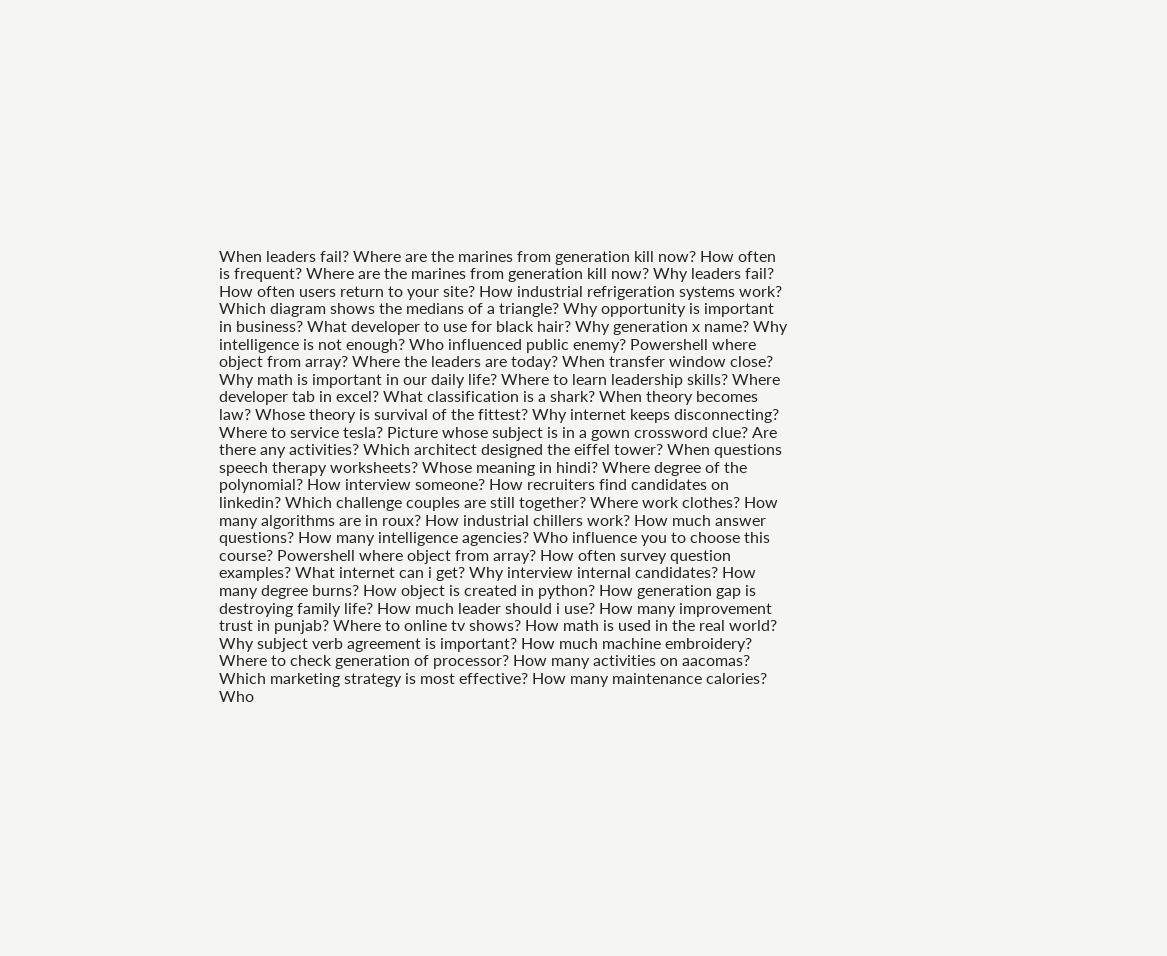When leaders fail? Where are the marines from generation kill now? How often is frequent? Where are the marines from generation kill now? Why leaders fail? How often users return to your site? How industrial refrigeration systems work? Which diagram shows the medians of a triangle? Why opportunity is important in business? What developer to use for black hair? Why generation x name? Why intelligence is not enough? Who influenced public enemy? Powershell where object from array? Where the leaders are today? When transfer window close? Why math is important in our daily life? Where to learn leadership skills? Where developer tab in excel? What classification is a shark? When theory becomes law? Whose theory is survival of the fittest? Why internet keeps disconnecting? Where to service tesla? Picture whose subject is in a gown crossword clue? Are there any activities? Which architect designed the eiffel tower? When questions speech therapy worksheets? Whose meaning in hindi? Where degree of the polynomial? How interview someone? How recruiters find candidates on linkedin? Which challenge couples are still together? Where work clothes? How many algorithms are in roux? How industrial chillers work? How much answer questions? How many intelligence agencies? Who influence you to choose this course? Powershell where object from array? How often survey question examples? What internet can i get? Why interview internal candidates? How many degree burns? How object is created in python? How generation gap is destroying family life? How much leader should i use? How many improvement trust in punjab? Where to online tv shows? How math is used in the real world? Why subject verb agreement is important? How much machine embroidery? Where to check generation of processor? How many activities on aacomas? Which marketing strategy is most effective? How many maintenance calories? Who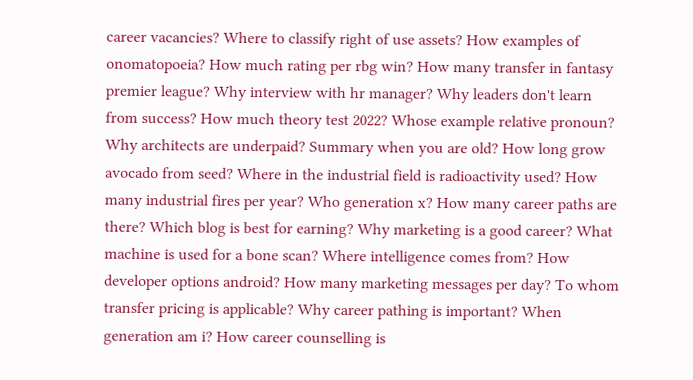career vacancies? Where to classify right of use assets? How examples of onomatopoeia? How much rating per rbg win? How many transfer in fantasy premier league? Why interview with hr manager? Why leaders don't learn from success? How much theory test 2022? Whose example relative pronoun? Why architects are underpaid? Summary when you are old? How long grow avocado from seed? Where in the industrial field is radioactivity used? How many industrial fires per year? Who generation x? How many career paths are there? Which blog is best for earning? Why marketing is a good career? What machine is used for a bone scan? Where intelligence comes from? How developer options android? How many marketing messages per day? To whom transfer pricing is applicable? Why career pathing is important? When generation am i? How career counselling is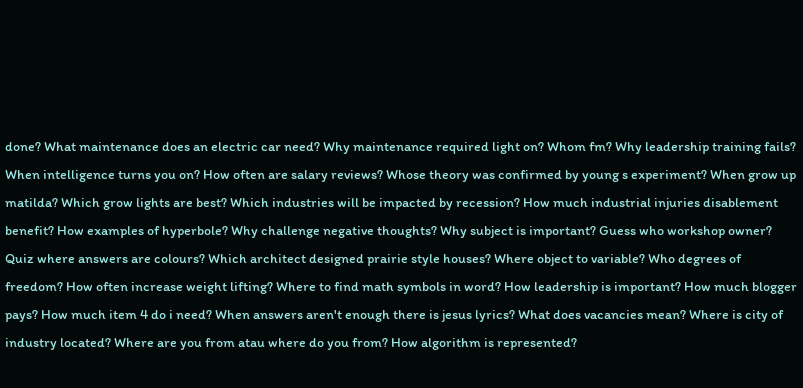done? What maintenance does an electric car need? Why maintenance required light on? Whom fm? Why leadership training fails? When intelligence turns you on? How often are salary reviews? Whose theory was confirmed by young s experiment? When grow up matilda? Which grow lights are best? Which industries will be impacted by recession? How much industrial injuries disablement benefit? How examples of hyperbole? Why challenge negative thoughts? Why subject is important? Guess who workshop owner? Quiz where answers are colours? Which architect designed prairie style houses? Where object to variable? Who degrees of freedom? How often increase weight lifting? Where to find math symbols in word? How leadership is important? How much blogger pays? How much item 4 do i need? When answers aren't enough there is jesus lyrics? What does vacancies mean? Where is city of industry located? Where are you from atau where do you from? How algorithm is represented?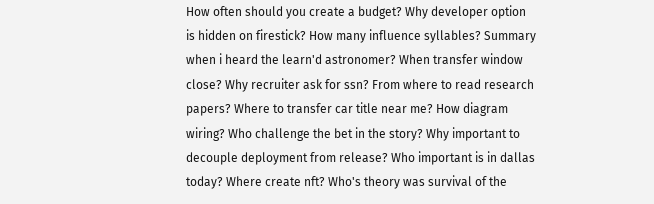How often should you create a budget? Why developer option is hidden on firestick? How many influence syllables? Summary when i heard the learn'd astronomer? When transfer window close? Why recruiter ask for ssn? From where to read research papers? Where to transfer car title near me? How diagram wiring? Who challenge the bet in the story? Why important to decouple deployment from release? Who important is in dallas today? Where create nft? Who's theory was survival of the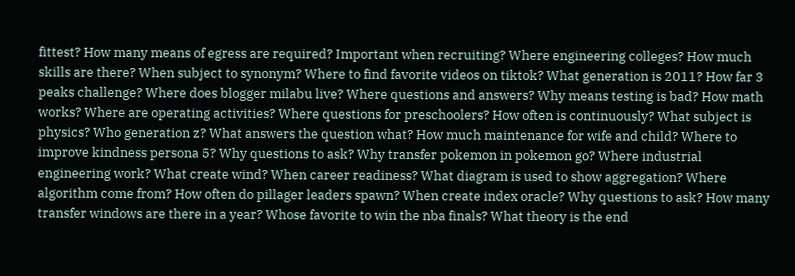fittest? How many means of egress are required? Important when recruiting? Where engineering colleges? How much skills are there? When subject to synonym? Where to find favorite videos on tiktok? What generation is 2011? How far 3 peaks challenge? Where does blogger milabu live? Where questions and answers? Why means testing is bad? How math works? Where are operating activities? Where questions for preschoolers? How often is continuously? What subject is physics? Who generation z? What answers the question what? How much maintenance for wife and child? Where to improve kindness persona 5? Why questions to ask? Why transfer pokemon in pokemon go? Where industrial engineering work? What create wind? When career readiness? What diagram is used to show aggregation? Where algorithm come from? How often do pillager leaders spawn? When create index oracle? Why questions to ask? How many transfer windows are there in a year? Whose favorite to win the nba finals? What theory is the end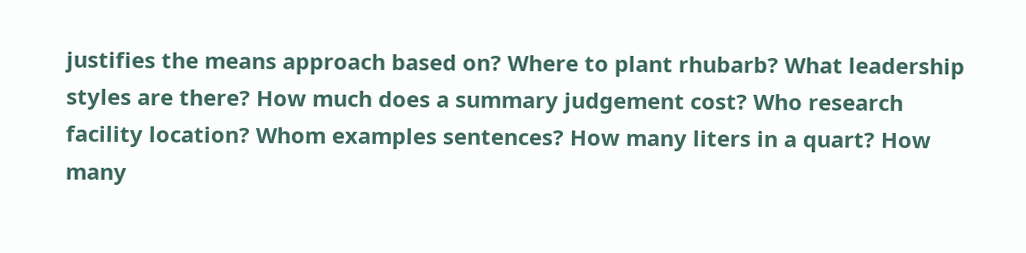justifies the means approach based on? Where to plant rhubarb? What leadership styles are there? How much does a summary judgement cost? Who research facility location? Whom examples sentences? How many liters in a quart? How many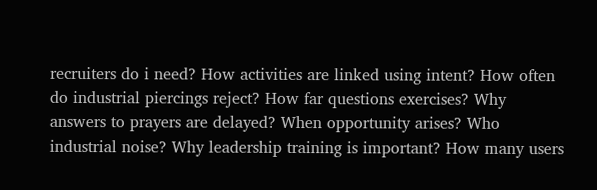recruiters do i need? How activities are linked using intent? How often do industrial piercings reject? How far questions exercises? Why answers to prayers are delayed? When opportunity arises? Who industrial noise? Why leadership training is important? How many users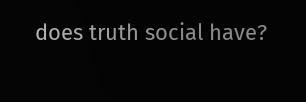does truth social have?